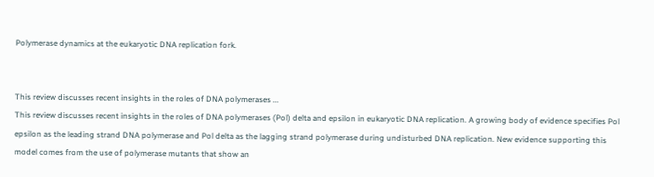Polymerase dynamics at the eukaryotic DNA replication fork.


This review discusses recent insights in the roles of DNA polymerases ...
This review discusses recent insights in the roles of DNA polymerases (Pol) delta and epsilon in eukaryotic DNA replication. A growing body of evidence specifies Pol epsilon as the leading strand DNA polymerase and Pol delta as the lagging strand polymerase during undisturbed DNA replication. New evidence supporting this model comes from the use of polymerase mutants that show an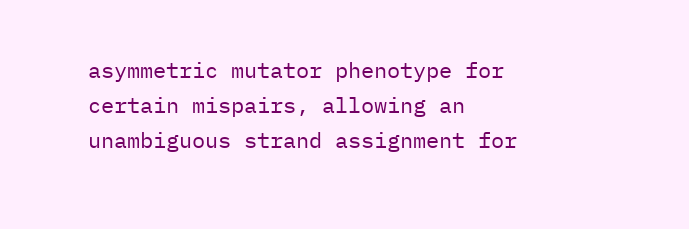asymmetric mutator phenotype for certain mispairs, allowing an unambiguous strand assignment for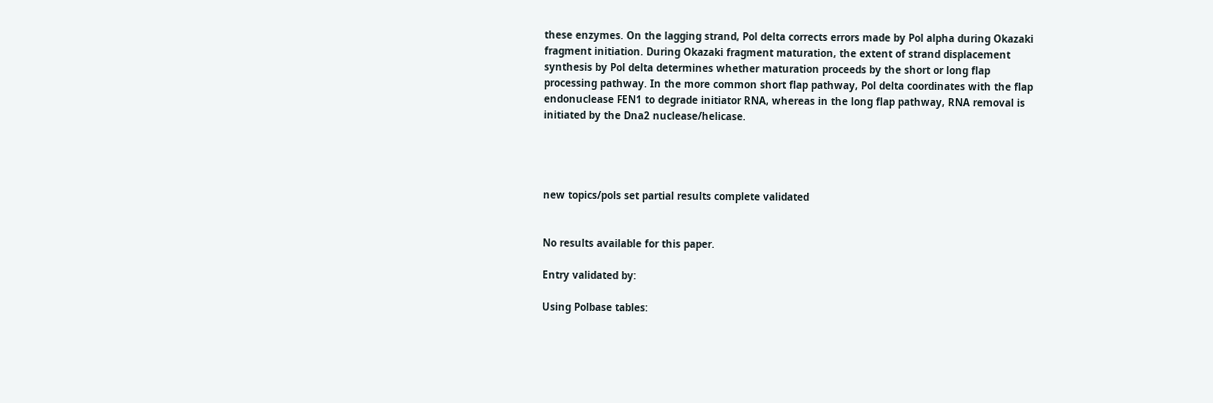these enzymes. On the lagging strand, Pol delta corrects errors made by Pol alpha during Okazaki fragment initiation. During Okazaki fragment maturation, the extent of strand displacement synthesis by Pol delta determines whether maturation proceeds by the short or long flap processing pathway. In the more common short flap pathway, Pol delta coordinates with the flap endonuclease FEN1 to degrade initiator RNA, whereas in the long flap pathway, RNA removal is initiated by the Dna2 nuclease/helicase.




new topics/pols set partial results complete validated


No results available for this paper.

Entry validated by:

Using Polbase tables: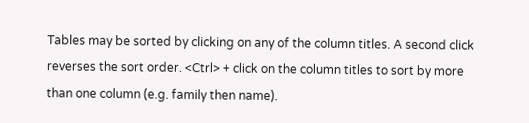Tables may be sorted by clicking on any of the column titles. A second click reverses the sort order. <Ctrl> + click on the column titles to sort by more than one column (e.g. family then name).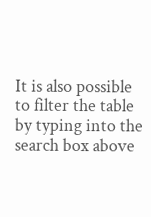It is also possible to filter the table by typing into the search box above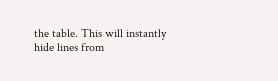the table. This will instantly hide lines from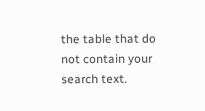the table that do not contain your search text.